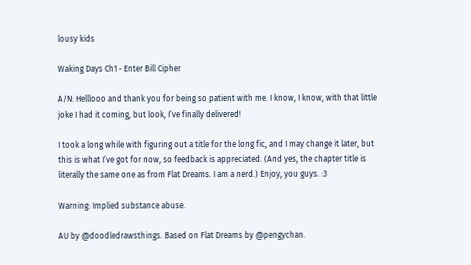lousy kids

Waking Days Ch1 - Enter Bill Cipher

A/N: Helllooo and thank you for being so patient with me. I know, I know, with that little joke I had it coming, but look, I’ve finally delivered!

I took a long while with figuring out a title for the long fic, and I may change it later, but this is what I’ve got for now, so feedback is appreciated. (And yes, the chapter title is literally the same one as from Flat Dreams. I am a nerd.) Enjoy, you guys. :3

Warning: Implied substance abuse.

AU by @doodledrawsthings. Based on Flat Dreams by @pengychan.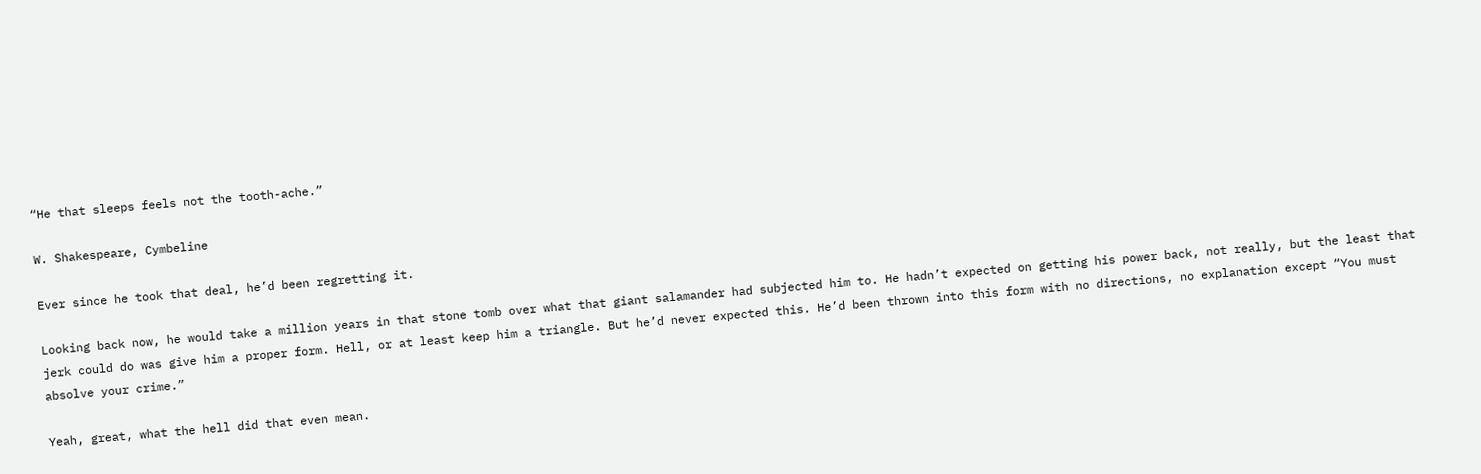“He that sleeps feels not the tooth-ache.”

W. Shakespeare, Cymbeline

Ever since he took that deal, he’d been regretting it.

Looking back now, he would take a million years in that stone tomb over what that giant salamander had subjected him to. He hadn’t expected on getting his power back, not really, but the least that jerk could do was give him a proper form. Hell, or at least keep him a triangle. But he’d never expected this. He’d been thrown into this form with no directions, no explanation except “You must absolve your crime.”

Yeah, great, what the hell did that even mean.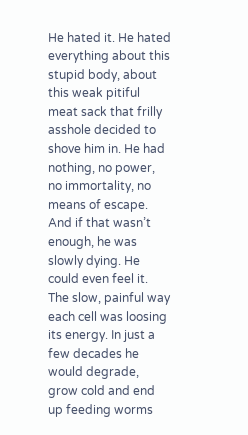He hated it. He hated everything about this stupid body, about this weak pitiful meat sack that frilly asshole decided to shove him in. He had nothing, no power, no immortality, no means of escape. And if that wasn’t enough, he was slowly dying. He could even feel it. The slow, painful way each cell was loosing its energy. In just a few decades he would degrade, grow cold and end up feeding worms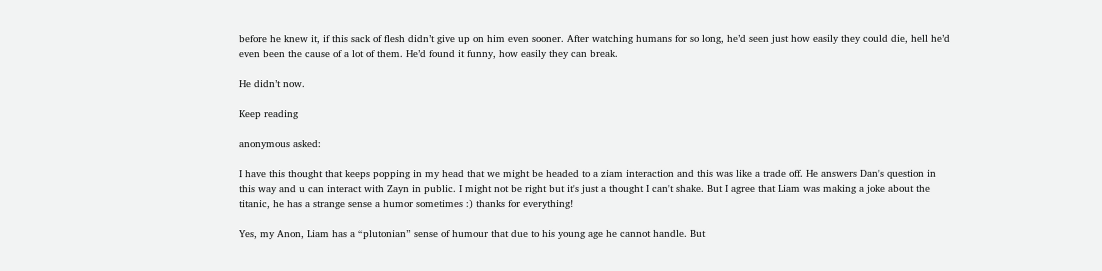before he knew it, if this sack of flesh didn’t give up on him even sooner. After watching humans for so long, he’d seen just how easily they could die, hell he’d even been the cause of a lot of them. He’d found it funny, how easily they can break.

He didn’t now.

Keep reading

anonymous asked:

I have this thought that keeps popping in my head that we might be headed to a ziam interaction and this was like a trade off. He answers Dan's question in this way and u can interact with Zayn in public. I might not be right but it's just a thought I can't shake. But I agree that Liam was making a joke about the titanic, he has a strange sense a humor sometimes :) thanks for everything!

Yes, my Anon, Liam has a “plutonian” sense of humour that due to his young age he cannot handle. But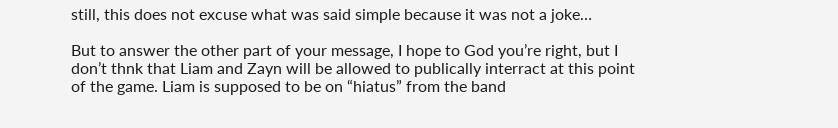still, this does not excuse what was said simple because it was not a joke…

But to answer the other part of your message, I hope to God you’re right, but I don’t thnk that Liam and Zayn will be allowed to publically interract at this point of the game. Liam is supposed to be on “hiatus” from the band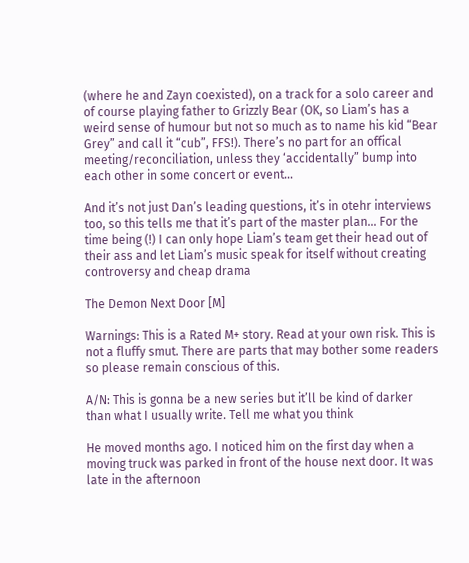(where he and Zayn coexisted), on a track for a solo career and of course playing father to Grizzly Bear (OK, so Liam’s has a weird sense of humour but not so much as to name his kid “Bear Grey” and call it “cub”, FFS!). There’s no part for an offical meeting/reconciliation, unless they ‘accidentally” bump into each other in some concert or event…

And it’s not just Dan’s leading questions, it’s in otehr interviews too, so this tells me that it’s part of the master plan… For the time being (!) I can only hope Liam’s team get their head out of their ass and let Liam’s music speak for itself without creating controversy and cheap drama

The Demon Next Door [M]

Warnings: This is a Rated M+ story. Read at your own risk. This is not a fluffy smut. There are parts that may bother some readers so please remain conscious of this.

A/N: This is gonna be a new series but it’ll be kind of darker than what I usually write. Tell me what you think

He moved months ago. I noticed him on the first day when a moving truck was parked in front of the house next door. It was late in the afternoon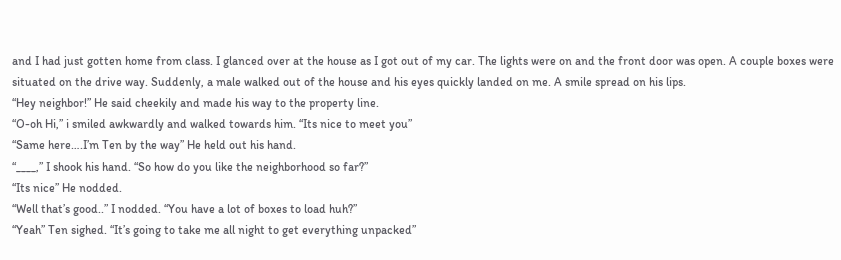and I had just gotten home from class. I glanced over at the house as I got out of my car. The lights were on and the front door was open. A couple boxes were situated on the drive way. Suddenly, a male walked out of the house and his eyes quickly landed on me. A smile spread on his lips.
“Hey neighbor!” He said cheekily and made his way to the property line.
“O-oh Hi,” i smiled awkwardly and walked towards him. “Its nice to meet you”
“Same here….I’m Ten by the way” He held out his hand.
“____,” I shook his hand. “So how do you like the neighborhood so far?”
“Its nice” He nodded.
“Well that’s good..” I nodded. “You have a lot of boxes to load huh?”
“Yeah” Ten sighed. “It’s going to take me all night to get everything unpacked”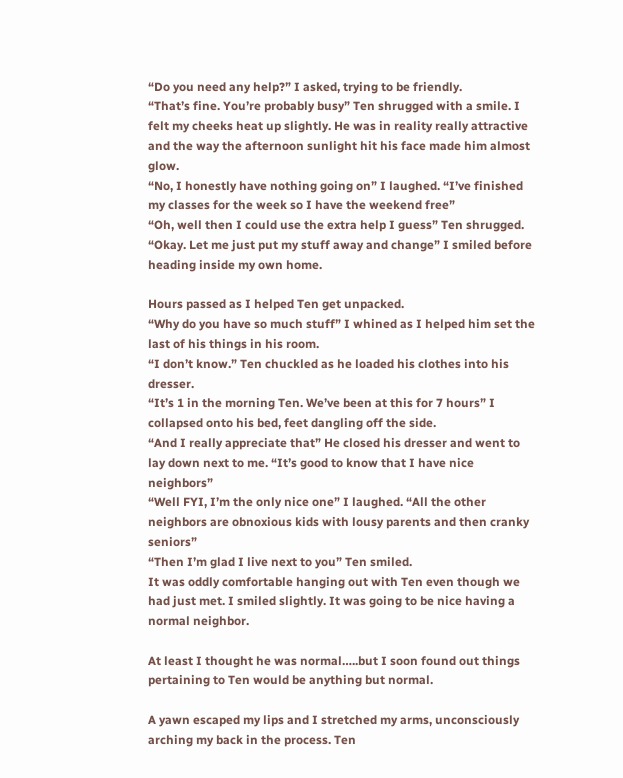“Do you need any help?” I asked, trying to be friendly.
“That’s fine. You’re probably busy” Ten shrugged with a smile. I felt my cheeks heat up slightly. He was in reality really attractive and the way the afternoon sunlight hit his face made him almost glow.
“No, I honestly have nothing going on” I laughed. “I’ve finished my classes for the week so I have the weekend free”
“Oh, well then I could use the extra help I guess” Ten shrugged.
“Okay. Let me just put my stuff away and change” I smiled before heading inside my own home.

Hours passed as I helped Ten get unpacked.
“Why do you have so much stuff” I whined as I helped him set the last of his things in his room.
“I don’t know.” Ten chuckled as he loaded his clothes into his dresser.
“It’s 1 in the morning Ten. We’ve been at this for 7 hours” I collapsed onto his bed, feet dangling off the side.
“And I really appreciate that” He closed his dresser and went to lay down next to me. “It’s good to know that I have nice neighbors”
“Well FYI, I’m the only nice one” I laughed. “All the other neighbors are obnoxious kids with lousy parents and then cranky seniors”
“Then I’m glad I live next to you” Ten smiled.
It was oddly comfortable hanging out with Ten even though we had just met. I smiled slightly. It was going to be nice having a normal neighbor.

At least I thought he was normal…..but I soon found out things pertaining to Ten would be anything but normal.

A yawn escaped my lips and I stretched my arms, unconsciously arching my back in the process. Ten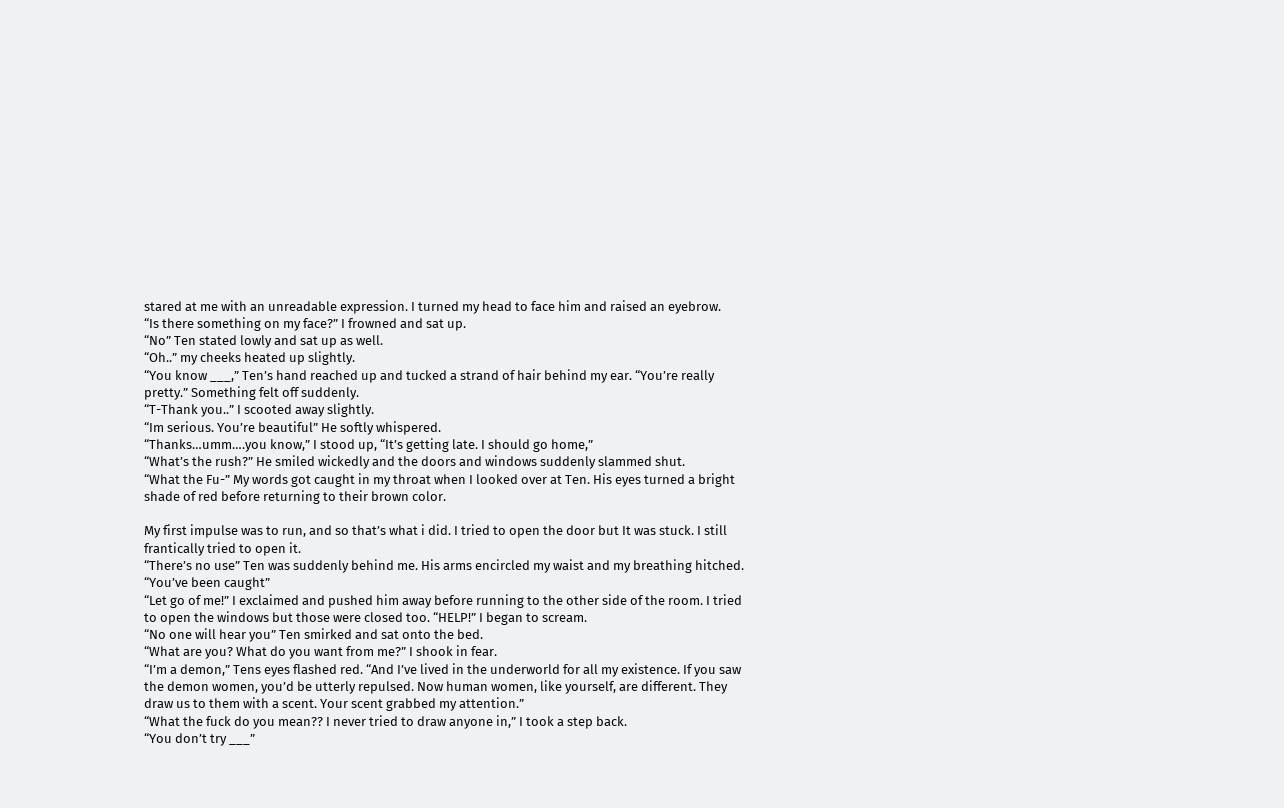stared at me with an unreadable expression. I turned my head to face him and raised an eyebrow.
“Is there something on my face?” I frowned and sat up.
“No” Ten stated lowly and sat up as well.
“Oh..” my cheeks heated up slightly.
“You know ___,” Ten’s hand reached up and tucked a strand of hair behind my ear. “You’re really pretty.” Something felt off suddenly.
“T-Thank you..” I scooted away slightly.
“Im serious. You’re beautiful” He softly whispered.
“Thanks…umm….you know,” I stood up, “It’s getting late. I should go home,”
“What’s the rush?” He smiled wickedly and the doors and windows suddenly slammed shut.
“What the Fu-” My words got caught in my throat when I looked over at Ten. His eyes turned a bright shade of red before returning to their brown color.

My first impulse was to run, and so that’s what i did. I tried to open the door but It was stuck. I still frantically tried to open it.
“There’s no use” Ten was suddenly behind me. His arms encircled my waist and my breathing hitched. “You’ve been caught”
“Let go of me!” I exclaimed and pushed him away before running to the other side of the room. I tried to open the windows but those were closed too. “HELP!” I began to scream.
“No one will hear you” Ten smirked and sat onto the bed.
“What are you? What do you want from me?” I shook in fear.
“I’m a demon,” Tens eyes flashed red. “And I’ve lived in the underworld for all my existence. If you saw the demon women, you’d be utterly repulsed. Now human women, like yourself, are different. They draw us to them with a scent. Your scent grabbed my attention.”
“What the fuck do you mean?? I never tried to draw anyone in,” I took a step back.
“You don’t try ___”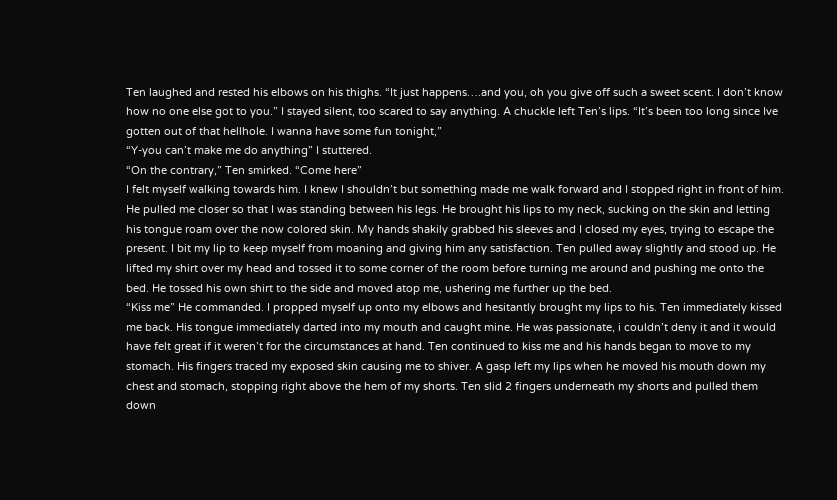Ten laughed and rested his elbows on his thighs. “It just happens….and you, oh you give off such a sweet scent. I don’t know how no one else got to you.” I stayed silent, too scared to say anything. A chuckle left Ten’s lips. “It’s been too long since Ive gotten out of that hellhole. I wanna have some fun tonight,”
“Y-you can’t make me do anything” I stuttered.
“On the contrary,” Ten smirked. “Come here”
I felt myself walking towards him. I knew I shouldn’t but something made me walk forward and I stopped right in front of him. He pulled me closer so that I was standing between his legs. He brought his lips to my neck, sucking on the skin and letting his tongue roam over the now colored skin. My hands shakily grabbed his sleeves and I closed my eyes, trying to escape the present. I bit my lip to keep myself from moaning and giving him any satisfaction. Ten pulled away slightly and stood up. He lifted my shirt over my head and tossed it to some corner of the room before turning me around and pushing me onto the bed. He tossed his own shirt to the side and moved atop me, ushering me further up the bed.
“Kiss me” He commanded. I propped myself up onto my elbows and hesitantly brought my lips to his. Ten immediately kissed me back. His tongue immediately darted into my mouth and caught mine. He was passionate, i couldn’t deny it and it would have felt great if it weren’t for the circumstances at hand. Ten continued to kiss me and his hands began to move to my stomach. His fingers traced my exposed skin causing me to shiver. A gasp left my lips when he moved his mouth down my chest and stomach, stopping right above the hem of my shorts. Ten slid 2 fingers underneath my shorts and pulled them down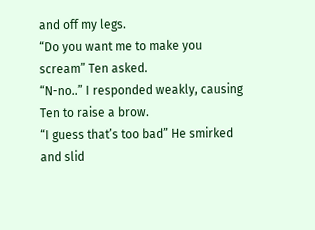and off my legs.
“Do you want me to make you scream” Ten asked.
“N-no..” I responded weakly, causing Ten to raise a brow.
“I guess that’s too bad” He smirked and slid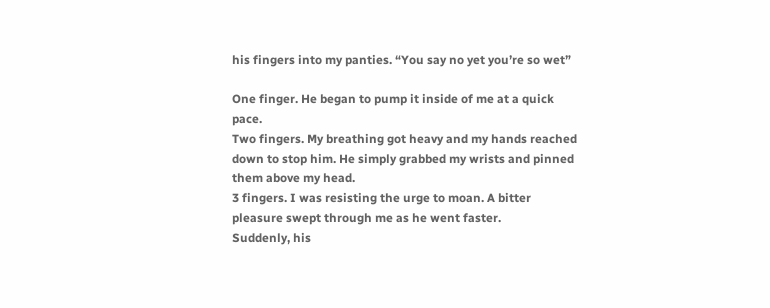his fingers into my panties. “You say no yet you’re so wet”

One finger. He began to pump it inside of me at a quick pace.
Two fingers. My breathing got heavy and my hands reached down to stop him. He simply grabbed my wrists and pinned them above my head.
3 fingers. I was resisting the urge to moan. A bitter pleasure swept through me as he went faster.
Suddenly, his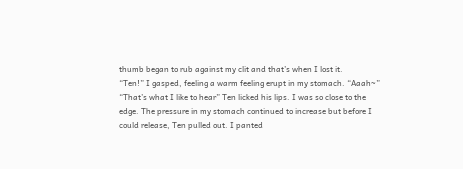thumb began to rub against my clit and that’s when I lost it.
“Ten!” I gasped, feeling a warm feeling erupt in my stomach. “Aaah~”
“That’s what I like to hear” Ten licked his lips. I was so close to the edge. The pressure in my stomach continued to increase but before I could release, Ten pulled out. I panted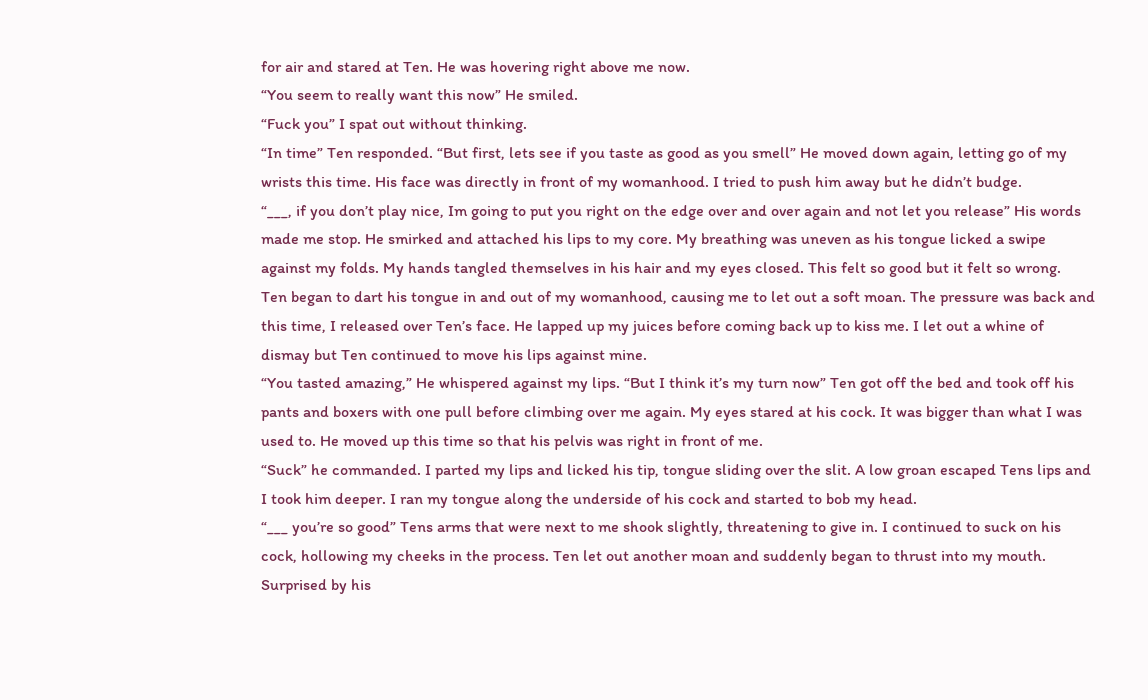for air and stared at Ten. He was hovering right above me now.
“You seem to really want this now” He smiled.
“Fuck you” I spat out without thinking.
“In time” Ten responded. “But first, lets see if you taste as good as you smell” He moved down again, letting go of my wrists this time. His face was directly in front of my womanhood. I tried to push him away but he didn’t budge.
“___, if you don’t play nice, Im going to put you right on the edge over and over again and not let you release” His words made me stop. He smirked and attached his lips to my core. My breathing was uneven as his tongue licked a swipe against my folds. My hands tangled themselves in his hair and my eyes closed. This felt so good but it felt so wrong.
Ten began to dart his tongue in and out of my womanhood, causing me to let out a soft moan. The pressure was back and this time, I released over Ten’s face. He lapped up my juices before coming back up to kiss me. I let out a whine of dismay but Ten continued to move his lips against mine.
“You tasted amazing,” He whispered against my lips. “But I think it’s my turn now” Ten got off the bed and took off his pants and boxers with one pull before climbing over me again. My eyes stared at his cock. It was bigger than what I was used to. He moved up this time so that his pelvis was right in front of me.
“Suck” he commanded. I parted my lips and licked his tip, tongue sliding over the slit. A low groan escaped Tens lips and I took him deeper. I ran my tongue along the underside of his cock and started to bob my head.
“___ you’re so good” Tens arms that were next to me shook slightly, threatening to give in. I continued to suck on his cock, hollowing my cheeks in the process. Ten let out another moan and suddenly began to thrust into my mouth. Surprised by his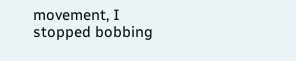movement, I stopped bobbing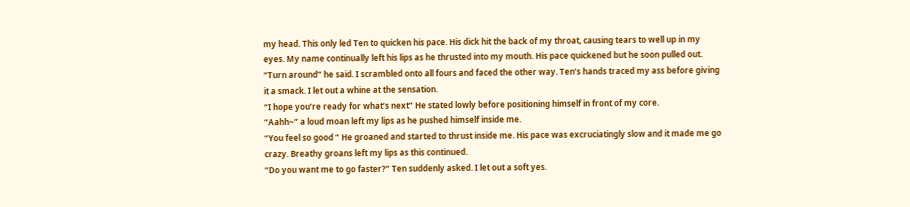my head. This only led Ten to quicken his pace. His dick hit the back of my throat, causing tears to well up in my eyes. My name continually left his lips as he thrusted into my mouth. His pace quickened but he soon pulled out.
“Turn around” he said. I scrambled onto all fours and faced the other way. Ten’s hands traced my ass before giving it a smack. I let out a whine at the sensation.
“I hope you’re ready for what’s next” He stated lowly before positioning himself in front of my core.
“Aahh~” a loud moan left my lips as he pushed himself inside me.
“You feel so good ” He groaned and started to thrust inside me. His pace was excruciatingly slow and it made me go crazy. Breathy groans left my lips as this continued.
“Do you want me to go faster?” Ten suddenly asked. I let out a soft yes.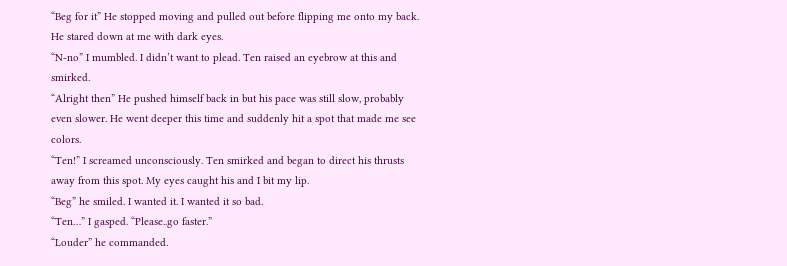“Beg for it” He stopped moving and pulled out before flipping me onto my back. He stared down at me with dark eyes.
“N-no” I mumbled. I didn’t want to plead. Ten raised an eyebrow at this and smirked.
“Alright then” He pushed himself back in but his pace was still slow, probably even slower. He went deeper this time and suddenly hit a spot that made me see colors.
“Ten!” I screamed unconsciously. Ten smirked and began to direct his thrusts away from this spot. My eyes caught his and I bit my lip.
“Beg” he smiled. I wanted it. I wanted it so bad.
“Ten…” I gasped. “Please..go faster.”
“Louder” he commanded.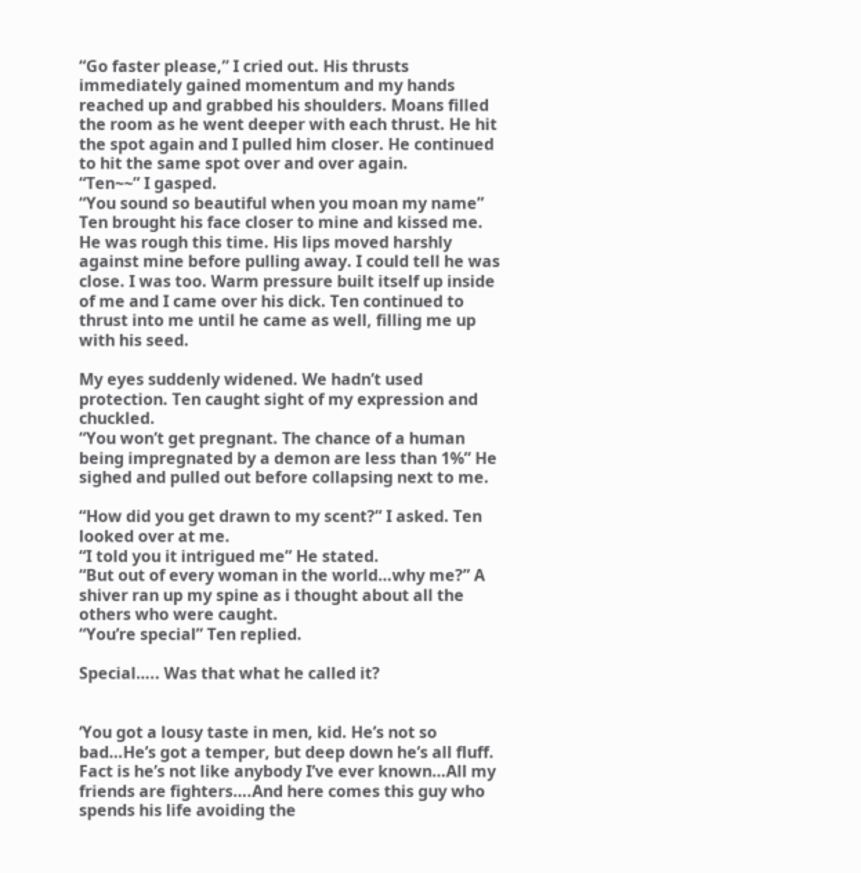“Go faster please,” I cried out. His thrusts immediately gained momentum and my hands reached up and grabbed his shoulders. Moans filled the room as he went deeper with each thrust. He hit the spot again and I pulled him closer. He continued to hit the same spot over and over again.
“Ten~~” I gasped.
“You sound so beautiful when you moan my name” Ten brought his face closer to mine and kissed me. He was rough this time. His lips moved harshly against mine before pulling away. I could tell he was close. I was too. Warm pressure built itself up inside of me and I came over his dick. Ten continued to thrust into me until he came as well, filling me up with his seed.

My eyes suddenly widened. We hadn’t used protection. Ten caught sight of my expression and chuckled.
“You won’t get pregnant. The chance of a human being impregnated by a demon are less than 1%” He sighed and pulled out before collapsing next to me.

“How did you get drawn to my scent?” I asked. Ten looked over at me.
“I told you it intrigued me” He stated.
“But out of every woman in the world…why me?” A shiver ran up my spine as i thought about all the others who were caught.
“You’re special” Ten replied.

Special….. Was that what he called it?


‘You got a lousy taste in men, kid. He’s not so bad…He’s got a temper, but deep down he’s all fluff. Fact is he’s not like anybody I’ve ever known…All my friends are fighters….And here comes this guy who spends his life avoiding the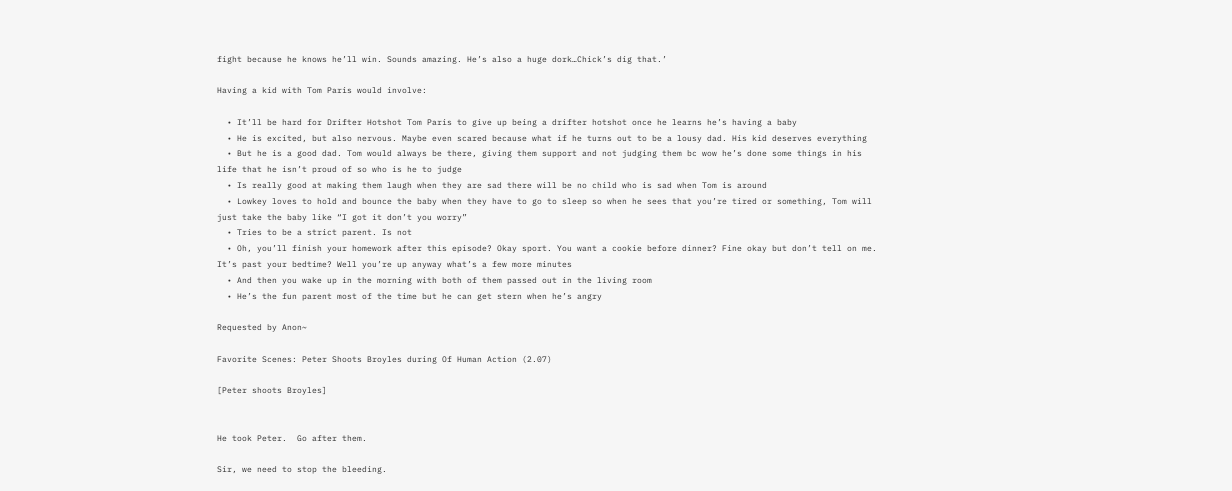fight because he knows he’ll win. Sounds amazing. He’s also a huge dork…Chick’s dig that.’

Having a kid with Tom Paris would involve:

  • It’ll be hard for Drifter Hotshot Tom Paris to give up being a drifter hotshot once he learns he’s having a baby
  • He is excited, but also nervous. Maybe even scared because what if he turns out to be a lousy dad. His kid deserves everything
  • But he is a good dad. Tom would always be there, giving them support and not judging them bc wow he’s done some things in his life that he isn’t proud of so who is he to judge
  • Is really good at making them laugh when they are sad there will be no child who is sad when Tom is around
  • Lowkey loves to hold and bounce the baby when they have to go to sleep so when he sees that you’re tired or something, Tom will just take the baby like “I got it don’t you worry”
  • Tries to be a strict parent. Is not
  • Oh, you’ll finish your homework after this episode? Okay sport. You want a cookie before dinner? Fine okay but don’t tell on me. It’s past your bedtime? Well you’re up anyway what’s a few more minutes
  • And then you wake up in the morning with both of them passed out in the living room
  • He’s the fun parent most of the time but he can get stern when he’s angry

Requested by Anon~

Favorite Scenes: Peter Shoots Broyles during Of Human Action (2.07)

[Peter shoots Broyles]


He took Peter.  Go after them.

Sir, we need to stop the bleeding.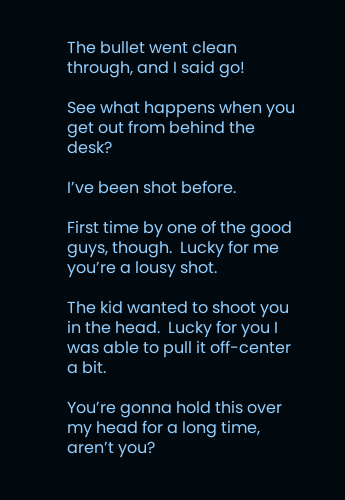The bullet went clean through, and I said go!

See what happens when you get out from behind the desk?

I’ve been shot before.

First time by one of the good guys, though.  Lucky for me you’re a lousy shot.

The kid wanted to shoot you in the head.  Lucky for you I was able to pull it off-center a bit.

You’re gonna hold this over my head for a long time, aren’t you?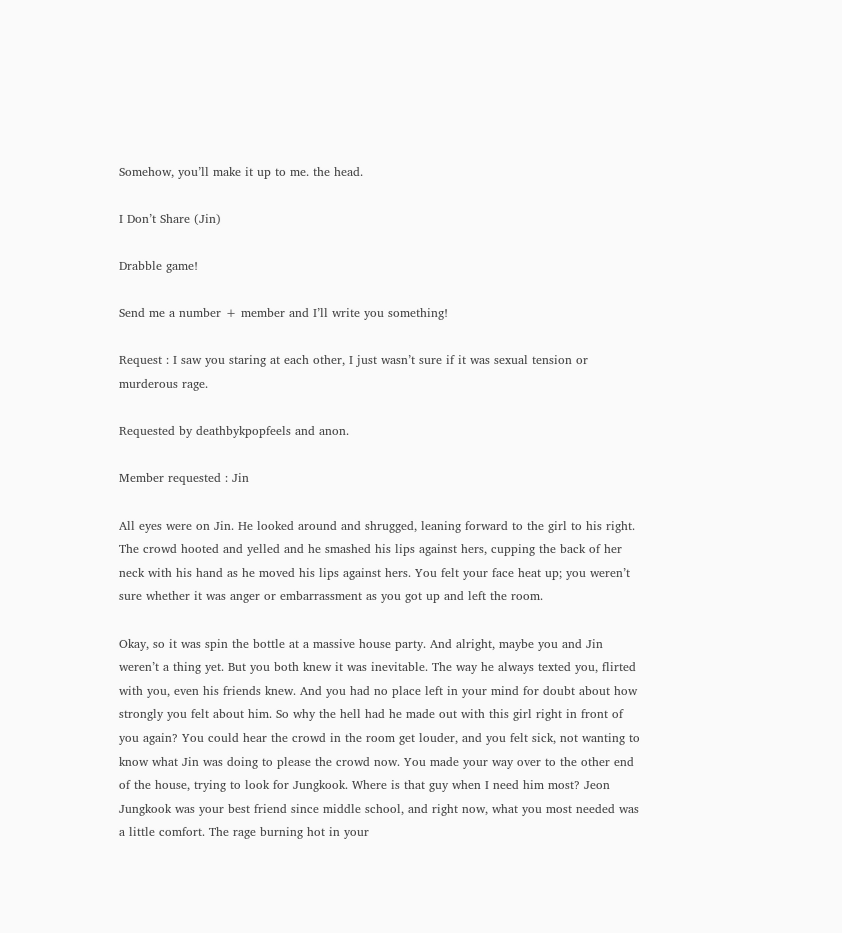Somehow, you’ll make it up to me. the head.

I Don’t Share (Jin)

Drabble game!

Send me a number + member and I’ll write you something!

Request : I saw you staring at each other, I just wasn’t sure if it was sexual tension or murderous rage.

Requested by deathbykpopfeels and anon.

Member requested : Jin

All eyes were on Jin. He looked around and shrugged, leaning forward to the girl to his right. The crowd hooted and yelled and he smashed his lips against hers, cupping the back of her neck with his hand as he moved his lips against hers. You felt your face heat up; you weren’t sure whether it was anger or embarrassment as you got up and left the room.

Okay, so it was spin the bottle at a massive house party. And alright, maybe you and Jin weren’t a thing yet. But you both knew it was inevitable. The way he always texted you, flirted with you, even his friends knew. And you had no place left in your mind for doubt about how strongly you felt about him. So why the hell had he made out with this girl right in front of you again? You could hear the crowd in the room get louder, and you felt sick, not wanting to know what Jin was doing to please the crowd now. You made your way over to the other end of the house, trying to look for Jungkook. Where is that guy when I need him most? Jeon Jungkook was your best friend since middle school, and right now, what you most needed was a little comfort. The rage burning hot in your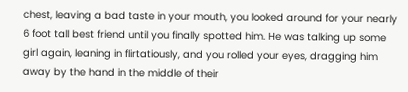chest, leaving a bad taste in your mouth, you looked around for your nearly 6 foot tall best friend until you finally spotted him. He was talking up some girl again, leaning in flirtatiously, and you rolled your eyes, dragging him away by the hand in the middle of their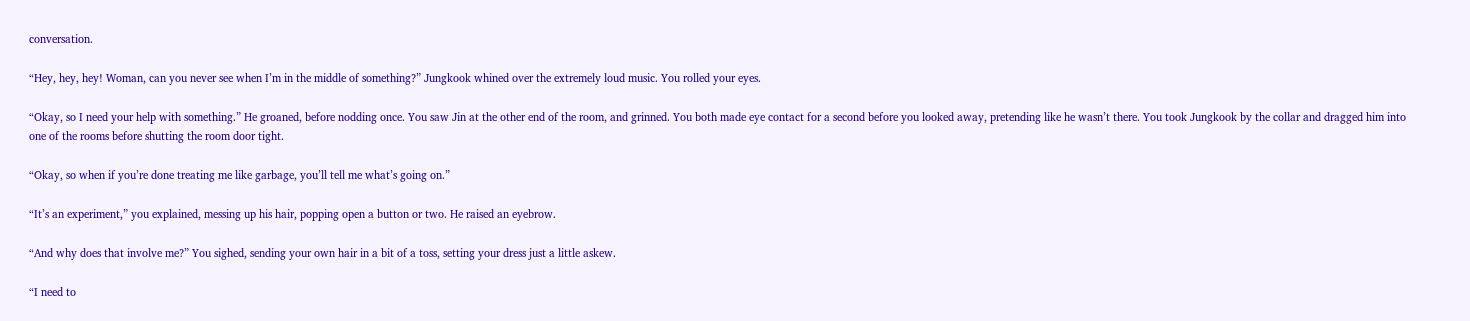conversation.

“Hey, hey, hey! Woman, can you never see when I’m in the middle of something?” Jungkook whined over the extremely loud music. You rolled your eyes.

“Okay, so I need your help with something.” He groaned, before nodding once. You saw Jin at the other end of the room, and grinned. You both made eye contact for a second before you looked away, pretending like he wasn’t there. You took Jungkook by the collar and dragged him into one of the rooms before shutting the room door tight.

“Okay, so when if you’re done treating me like garbage, you’ll tell me what’s going on.”

“It’s an experiment,” you explained, messing up his hair, popping open a button or two. He raised an eyebrow.

“And why does that involve me?” You sighed, sending your own hair in a bit of a toss, setting your dress just a little askew.

“I need to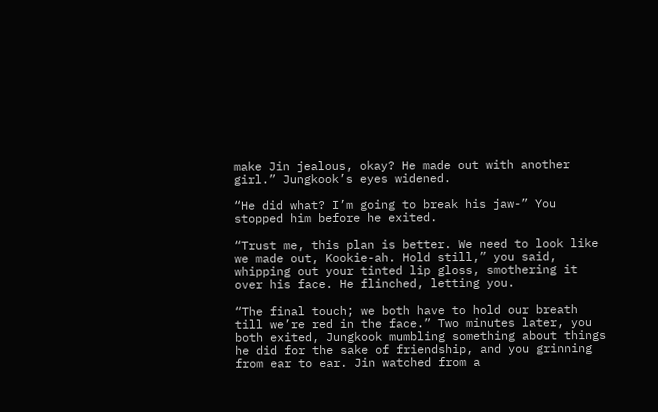make Jin jealous, okay? He made out with another girl.” Jungkook’s eyes widened.

“He did what? I’m going to break his jaw-” You stopped him before he exited.

“Trust me, this plan is better. We need to look like we made out, Kookie-ah. Hold still,” you said, whipping out your tinted lip gloss, smothering it over his face. He flinched, letting you.

“The final touch; we both have to hold our breath till we’re red in the face.” Two minutes later, you both exited, Jungkook mumbling something about things he did for the sake of friendship, and you grinning from ear to ear. Jin watched from a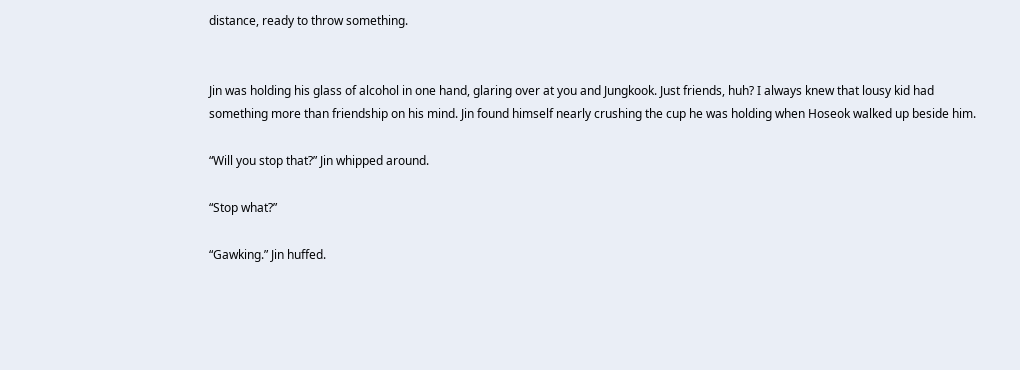distance, ready to throw something.


Jin was holding his glass of alcohol in one hand, glaring over at you and Jungkook. Just friends, huh? I always knew that lousy kid had something more than friendship on his mind. Jin found himself nearly crushing the cup he was holding when Hoseok walked up beside him.

“Will you stop that?” Jin whipped around.

“Stop what?”

“Gawking.” Jin huffed.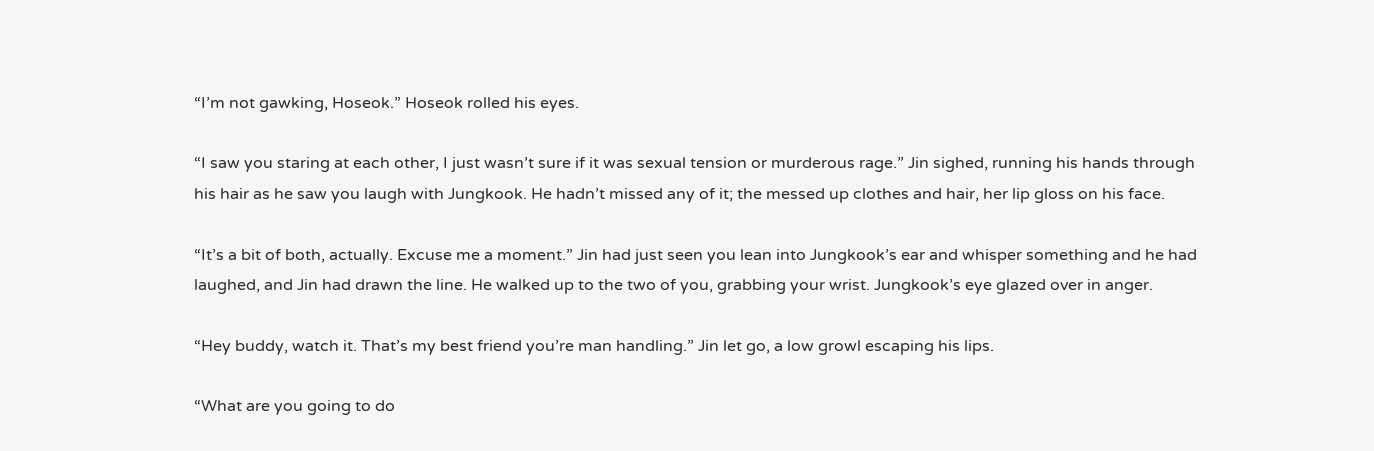“I’m not gawking, Hoseok.” Hoseok rolled his eyes.

“I saw you staring at each other, I just wasn’t sure if it was sexual tension or murderous rage.” Jin sighed, running his hands through his hair as he saw you laugh with Jungkook. He hadn’t missed any of it; the messed up clothes and hair, her lip gloss on his face.

“It’s a bit of both, actually. Excuse me a moment.” Jin had just seen you lean into Jungkook’s ear and whisper something and he had laughed, and Jin had drawn the line. He walked up to the two of you, grabbing your wrist. Jungkook’s eye glazed over in anger.

“Hey buddy, watch it. That’s my best friend you’re man handling.” Jin let go, a low growl escaping his lips.

“What are you going to do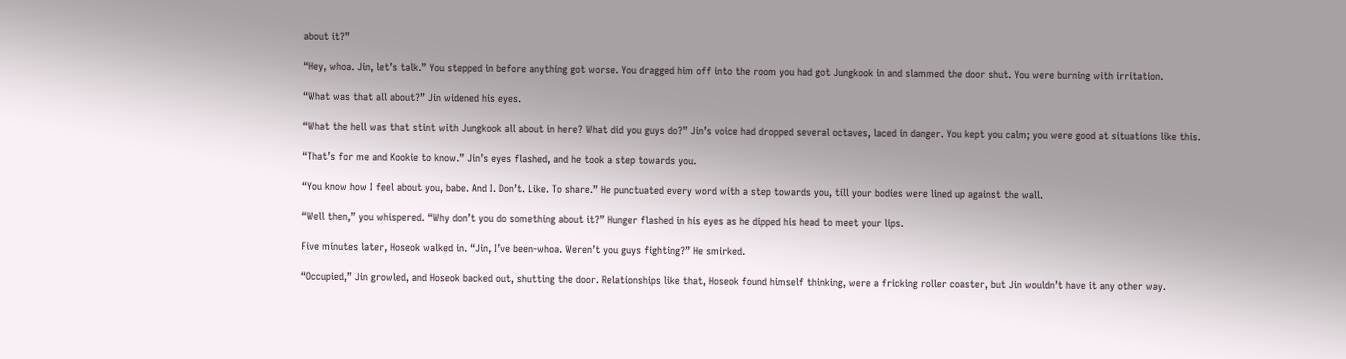about it?”

“Hey, whoa. Jin, let’s talk.” You stepped in before anything got worse. You dragged him off into the room you had got Jungkook in and slammed the door shut. You were burning with irritation.

“What was that all about?” Jin widened his eyes.

“What the hell was that stint with Jungkook all about in here? What did you guys do?” Jin’s voice had dropped several octaves, laced in danger. You kept you calm; you were good at situations like this.

“That’s for me and Kookie to know.” Jin’s eyes flashed, and he took a step towards you.

“You know how I feel about you, babe. And I. Don’t. Like. To share.” He punctuated every word with a step towards you, till your bodies were lined up against the wall.

“Well then,” you whispered. “Why don’t you do something about it?” Hunger flashed in his eyes as he dipped his head to meet your lips.

Five minutes later, Hoseok walked in. “Jin, I’ve been-whoa. Weren’t you guys fighting?” He smirked.

“Occupied,” Jin growled, and Hoseok backed out, shutting the door. Relationships like that, Hoseok found himself thinking, were a fricking roller coaster, but Jin wouldn’t have it any other way.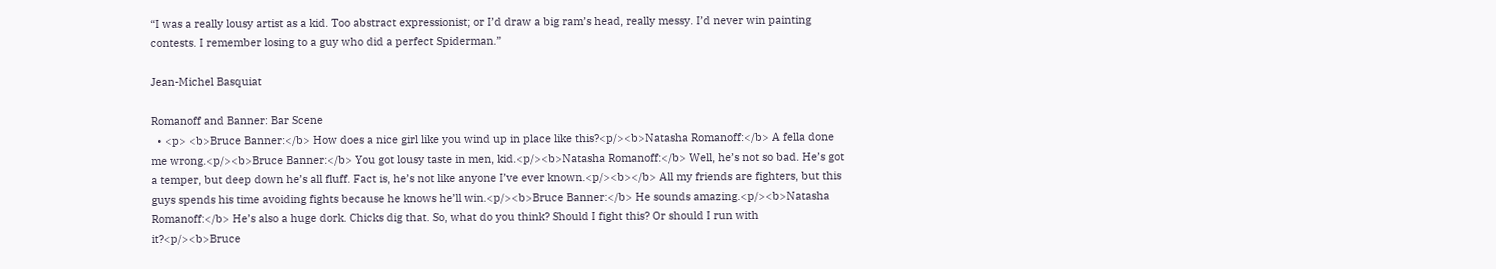“I was a really lousy artist as a kid. Too abstract expressionist; or I’d draw a big ram’s head, really messy. I’d never win painting contests. I remember losing to a guy who did a perfect Spiderman.”

Jean-Michel Basquiat

Romanoff and Banner: Bar Scene
  • <p> <b>Bruce Banner:</b> How does a nice girl like you wind up in place like this?<p/><b>Natasha Romanoff:</b> A fella done me wrong.<p/><b>Bruce Banner:</b> You got lousy taste in men, kid.<p/><b>Natasha Romanoff:</b> Well, he’s not so bad. He’s got a temper, but deep down he’s all fluff. Fact is, he’s not like anyone I’ve ever known.<p/><b></b> All my friends are fighters, but this guys spends his time avoiding fights because he knows he’ll win.<p/><b>Bruce Banner:</b> He sounds amazing.<p/><b>Natasha Romanoff:</b> He’s also a huge dork. Chicks dig that. So, what do you think? Should I fight this? Or should I run with it?<p/><b>Bruce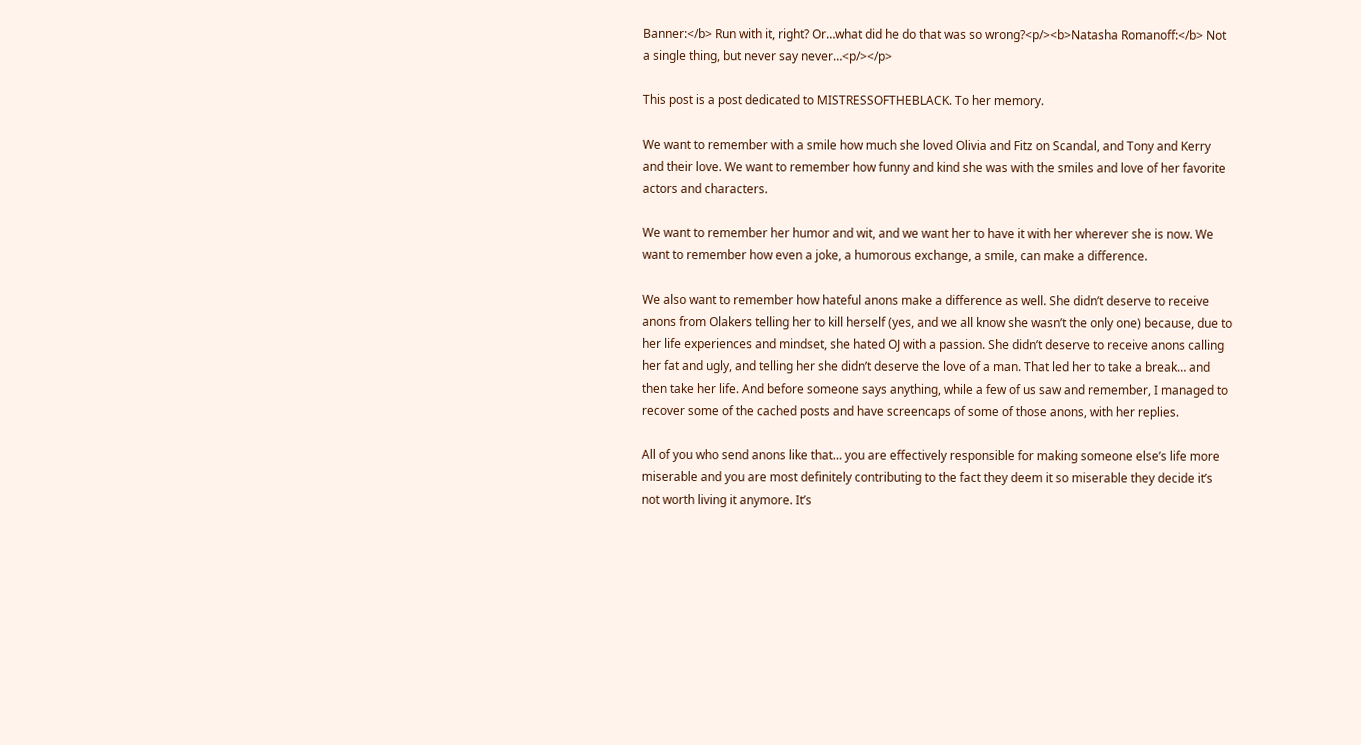Banner:</b> Run with it, right? Or…what did he do that was so wrong?<p/><b>Natasha Romanoff:</b> Not a single thing, but never say never…<p/></p>

This post is a post dedicated to MISTRESSOFTHEBLACK. To her memory.

We want to remember with a smile how much she loved Olivia and Fitz on Scandal, and Tony and Kerry and their love. We want to remember how funny and kind she was with the smiles and love of her favorite actors and characters.

We want to remember her humor and wit, and we want her to have it with her wherever she is now. We want to remember how even a joke, a humorous exchange, a smile, can make a difference.

We also want to remember how hateful anons make a difference as well. She didn’t deserve to receive anons from Olakers telling her to kill herself (yes, and we all know she wasn’t the only one) because, due to her life experiences and mindset, she hated OJ with a passion. She didn’t deserve to receive anons calling her fat and ugly, and telling her she didn’t deserve the love of a man. That led her to take a break… and then take her life. And before someone says anything, while a few of us saw and remember, I managed to recover some of the cached posts and have screencaps of some of those anons, with her replies.

All of you who send anons like that… you are effectively responsible for making someone else’s life more miserable and you are most definitely contributing to the fact they deem it so miserable they decide it’s not worth living it anymore. It’s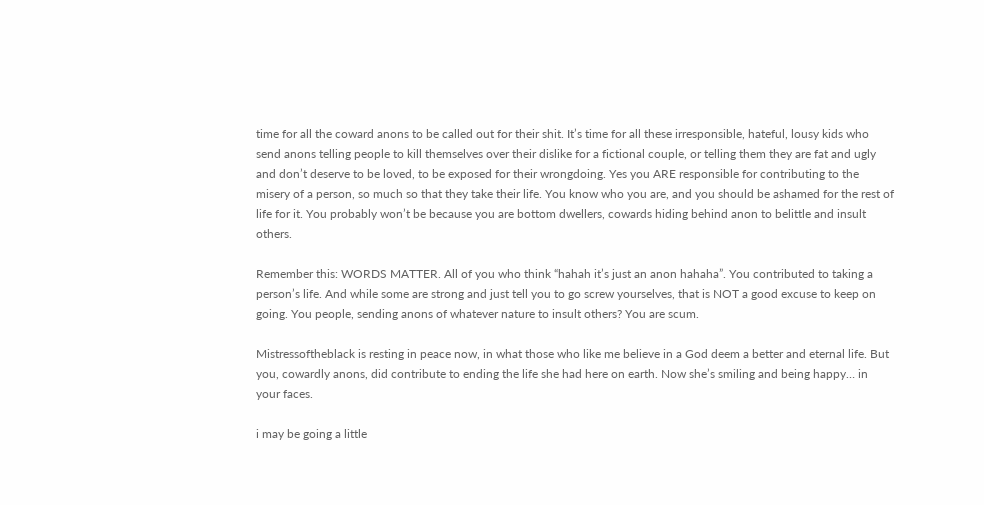time for all the coward anons to be called out for their shit. It’s time for all these irresponsible, hateful, lousy kids who send anons telling people to kill themselves over their dislike for a fictional couple, or telling them they are fat and ugly and don’t deserve to be loved, to be exposed for their wrongdoing. Yes you ARE responsible for contributing to the misery of a person, so much so that they take their life. You know who you are, and you should be ashamed for the rest of life for it. You probably won’t be because you are bottom dwellers, cowards hiding behind anon to belittle and insult others.

Remember this: WORDS MATTER. All of you who think “hahah it’s just an anon hahaha”. You contributed to taking a person’s life. And while some are strong and just tell you to go screw yourselves, that is NOT a good excuse to keep on going. You people, sending anons of whatever nature to insult others? You are scum.

Mistressoftheblack is resting in peace now, in what those who like me believe in a God deem a better and eternal life. But you, cowardly anons, did contribute to ending the life she had here on earth. Now she’s smiling and being happy… in your faces.

i may be going a little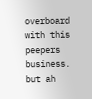overboard with this peepers business. but ah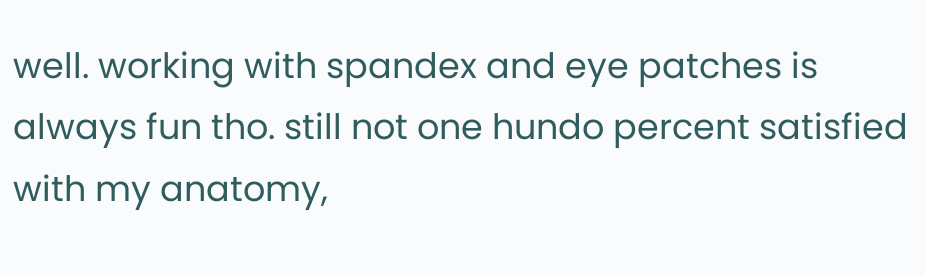well. working with spandex and eye patches is always fun tho. still not one hundo percent satisfied with my anatomy,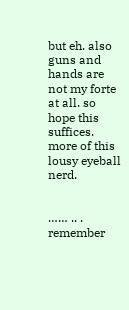but eh. also guns and hands are not my forte at all. so hope this suffices. more of this lousy eyeball nerd.


…… .. .  remember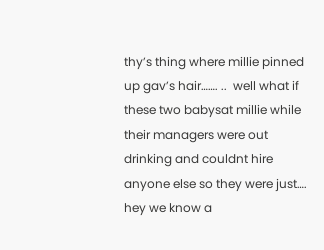thy’s thing where millie pinned up gav’s hair……. ..  well what if these two babysat millie while their managers were out drinking and couldnt hire anyone else so they were just…. hey we know a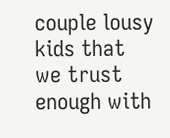couple lousy kids that we trust enough with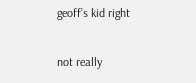geoff’s kid right

not really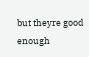but theyre good enough